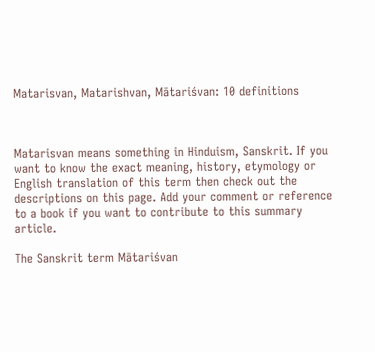Matarisvan, Matarishvan, Mātariśvan: 10 definitions



Matarisvan means something in Hinduism, Sanskrit. If you want to know the exact meaning, history, etymology or English translation of this term then check out the descriptions on this page. Add your comment or reference to a book if you want to contribute to this summary article.

The Sanskrit term Mātariśvan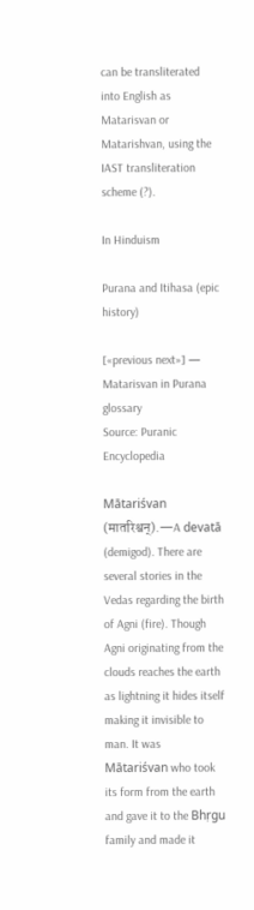can be transliterated into English as Matarisvan or Matarishvan, using the IAST transliteration scheme (?).

In Hinduism

Purana and Itihasa (epic history)

[«previous next»] — Matarisvan in Purana glossary
Source: Puranic Encyclopedia

Mātariśvan (मातरिश्वन्).—A devatā (demigod). There are several stories in the Vedas regarding the birth of Agni (fire). Though Agni originating from the clouds reaches the earth as lightning it hides itself making it invisible to man. It was Mātariśvan who took its form from the earth and gave it to the Bhṛgu family and made it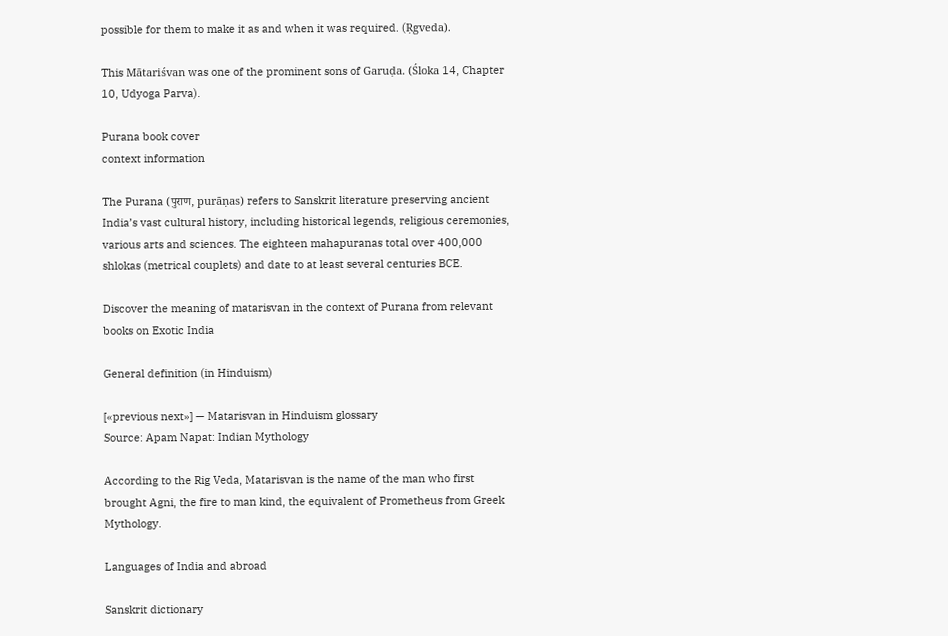possible for them to make it as and when it was required. (Ṛgveda).

This Mātariśvan was one of the prominent sons of Garuḍa. (Śloka 14, Chapter 10, Udyoga Parva).

Purana book cover
context information

The Purana (पुराण, purāṇas) refers to Sanskrit literature preserving ancient India’s vast cultural history, including historical legends, religious ceremonies, various arts and sciences. The eighteen mahapuranas total over 400,000 shlokas (metrical couplets) and date to at least several centuries BCE.

Discover the meaning of matarisvan in the context of Purana from relevant books on Exotic India

General definition (in Hinduism)

[«previous next»] — Matarisvan in Hinduism glossary
Source: Apam Napat: Indian Mythology

According to the Rig Veda, Matarisvan is the name of the man who first brought Agni, the fire to man kind, the equivalent of Prometheus from Greek Mythology.

Languages of India and abroad

Sanskrit dictionary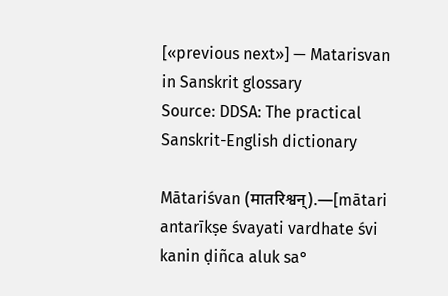[«previous next»] — Matarisvan in Sanskrit glossary
Source: DDSA: The practical Sanskrit-English dictionary

Mātariśvan (मातरिश्वन्).—[mātari antarīkṣe śvayati vardhate śvi kanin ḍiñca aluk sa°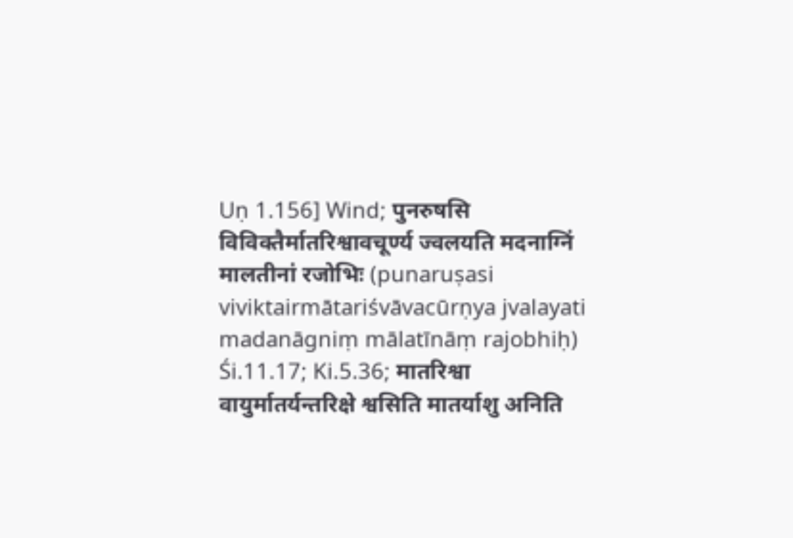Uṇ 1.156] Wind; पुनरुषसि विविक्तैर्मातरिश्वावचूर्ण्य ज्वलयति मदनाग्निं मालतीनां रजोभिः (punaruṣasi viviktairmātariśvāvacūrṇya jvalayati madanāgniṃ mālatīnāṃ rajobhiḥ) Śi.11.17; Ki.5.36; मातरिश्वा वायुर्मातर्यन्तरिक्षे श्वसिति मातर्याशु अनिति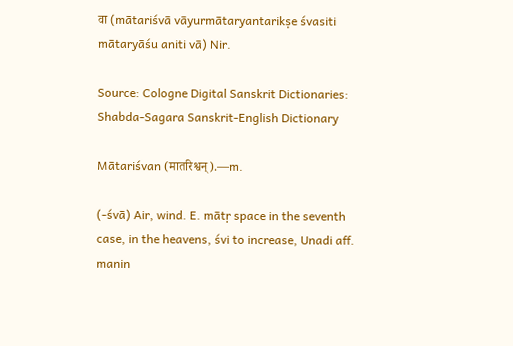वा (mātariśvā vāyurmātaryantarikṣe śvasiti mātaryāśu aniti vā) Nir.

Source: Cologne Digital Sanskrit Dictionaries: Shabda-Sagara Sanskrit-English Dictionary

Mātariśvan (मातरिश्वन्).—m.

(-śvā) Air, wind. E. mātṛ space in the seventh case, in the heavens, śvi to increase, Unadi aff. manin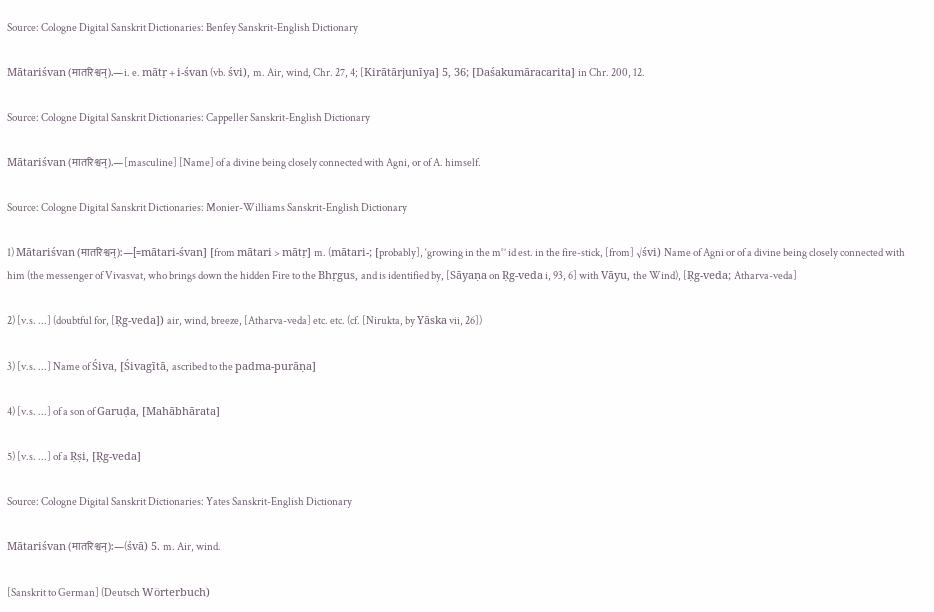Source: Cologne Digital Sanskrit Dictionaries: Benfey Sanskrit-English Dictionary

Mātariśvan (मातरिश्वन्).—i. e. mātṛ + i-śvan (vb. śvi), m. Air, wind, Chr. 27, 4; [Kirātārjunīya] 5, 36; [Daśakumāracarita] in Chr. 200, 12.

Source: Cologne Digital Sanskrit Dictionaries: Cappeller Sanskrit-English Dictionary

Mātariśvan (मातरिश्वन्).—[masculine] [Name] of a divine being closely connected with Agni, or of A. himself.

Source: Cologne Digital Sanskrit Dictionaries: Monier-Williams Sanskrit-English Dictionary

1) Mātariśvan (मातरिश्वन्):—[=mātari-śvan] [from mātari > mātṛ] m. (mātari-; [probably], ‘growing in the m°’ id est. in the fire-stick, [from] √śvi) Name of Agni or of a divine being closely connected with him (the messenger of Vivasvat, who brings down the hidden Fire to the Bhṛgus, and is identified by, [Sāyaṇa on Ṛg-veda i, 93, 6] with Vāyu, the Wind), [Ṛg-veda; Atharva-veda]

2) [v.s. ...] (doubtful for, [Ṛg-veda]) air, wind, breeze, [Atharva-veda] etc. etc. (cf. [Nirukta, by Yāska vii, 26])

3) [v.s. ...] Name of Śiva, [Śivagītā, ascribed to the padma-purāṇa]

4) [v.s. ...] of a son of Garuḍa, [Mahābhārata]

5) [v.s. ...] of a Ṛṣi, [Ṛg-veda]

Source: Cologne Digital Sanskrit Dictionaries: Yates Sanskrit-English Dictionary

Mātariśvan (मातरिश्वन्):—(śvā) 5. m. Air, wind.

[Sanskrit to German] (Deutsch Wörterbuch)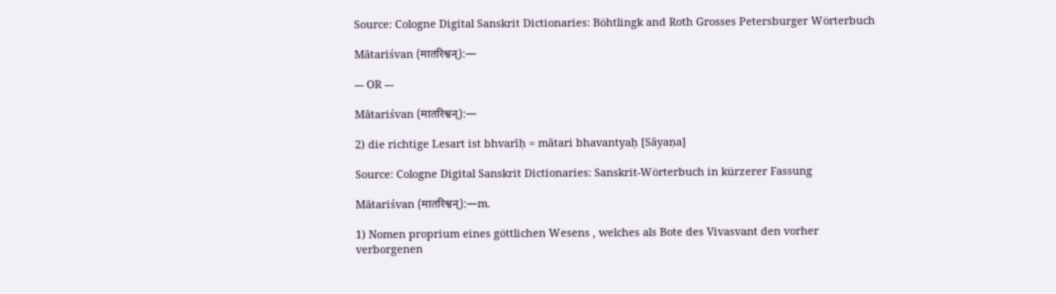Source: Cologne Digital Sanskrit Dictionaries: Böhtlingk and Roth Grosses Petersburger Wörterbuch

Mātariśvan (मातरिश्वन्):—

--- OR ---

Mātariśvan (मातरिश्वन्):—

2) die richtige Lesart ist bhvarīḥ = mātari bhavantyaḥ [Sāyaṇa]

Source: Cologne Digital Sanskrit Dictionaries: Sanskrit-Wörterbuch in kürzerer Fassung

Mātariśvan (मातरिश्वन्):—m.

1) Nomen proprium eines göttlichen Wesens , welches als Bote des Vivasvant den vorher verborgenen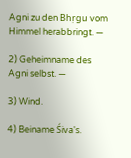Agni zu den Bhṛgu vom Himmel herabbringt. —

2) Geheimname des Agni selbst. —

3) Wind.

4) Beiname Śiva's.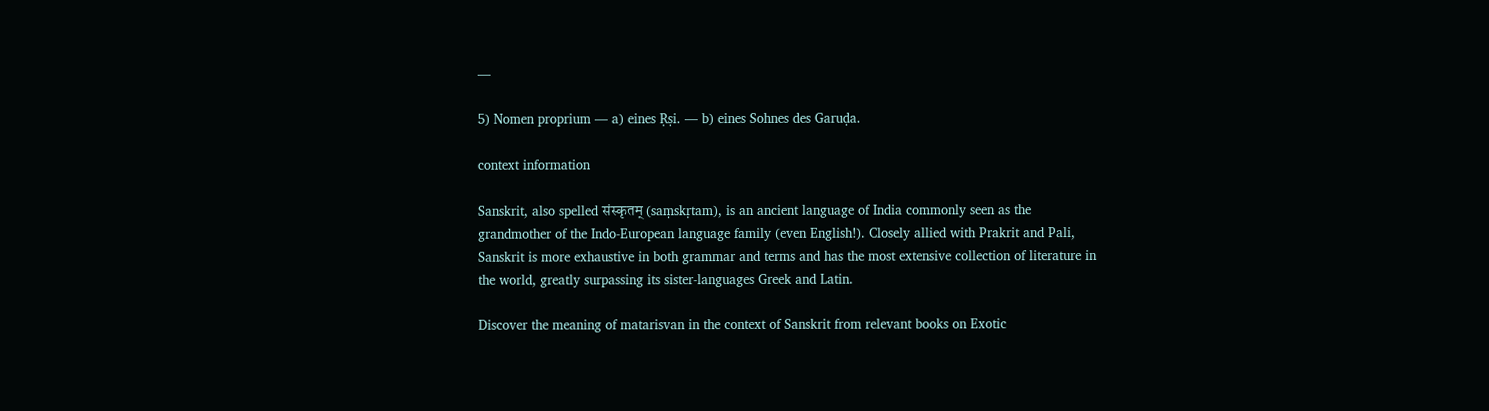—

5) Nomen proprium — a) eines Ṛṣi. — b) eines Sohnes des Garuḍa.

context information

Sanskrit, also spelled संस्कृतम् (saṃskṛtam), is an ancient language of India commonly seen as the grandmother of the Indo-European language family (even English!). Closely allied with Prakrit and Pali, Sanskrit is more exhaustive in both grammar and terms and has the most extensive collection of literature in the world, greatly surpassing its sister-languages Greek and Latin.

Discover the meaning of matarisvan in the context of Sanskrit from relevant books on Exotic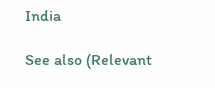India

See also (Relevant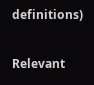definitions)

Relevant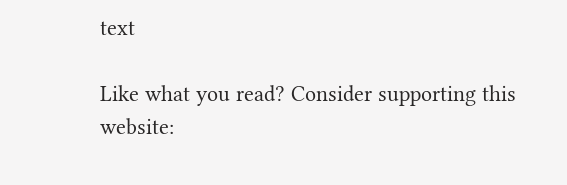text

Like what you read? Consider supporting this website: